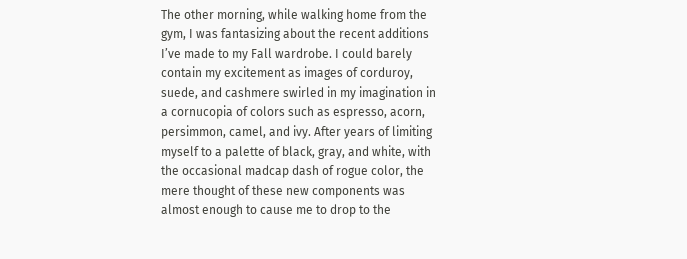The other morning, while walking home from the gym, I was fantasizing about the recent additions I’ve made to my Fall wardrobe. I could barely contain my excitement as images of corduroy, suede, and cashmere swirled in my imagination in a cornucopia of colors such as espresso, acorn, persimmon, camel, and ivy. After years of limiting myself to a palette of black, gray, and white, with the occasional madcap dash of rogue color, the mere thought of these new components was almost enough to cause me to drop to the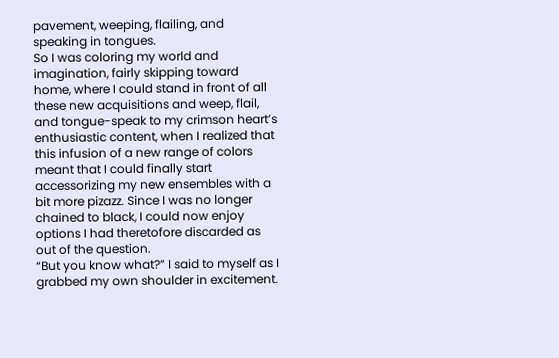pavement, weeping, flailing, and speaking in tongues.
So I was coloring my world and imagination, fairly skipping toward home, where I could stand in front of all these new acquisitions and weep, flail, and tongue-speak to my crimson heart’s enthusiastic content, when I realized that this infusion of a new range of colors meant that I could finally start accessorizing my new ensembles with a bit more pizazz. Since I was no longer chained to black, I could now enjoy options I had theretofore discarded as out of the question.
“But you know what?” I said to myself as I grabbed my own shoulder in excitement.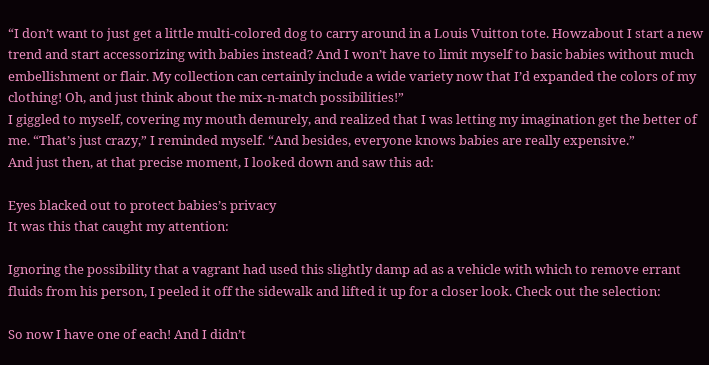“I don’t want to just get a little multi-colored dog to carry around in a Louis Vuitton tote. Howzabout I start a new trend and start accessorizing with babies instead? And I won’t have to limit myself to basic babies without much embellishment or flair. My collection can certainly include a wide variety now that I’d expanded the colors of my clothing! Oh, and just think about the mix-n-match possibilities!”
I giggled to myself, covering my mouth demurely, and realized that I was letting my imagination get the better of me. “That’s just crazy,” I reminded myself. “And besides, everyone knows babies are really expensive.”
And just then, at that precise moment, I looked down and saw this ad:

Eyes blacked out to protect babies’s privacy
It was this that caught my attention:

Ignoring the possibility that a vagrant had used this slightly damp ad as a vehicle with which to remove errant fluids from his person, I peeled it off the sidewalk and lifted it up for a closer look. Check out the selection:

So now I have one of each! And I didn’t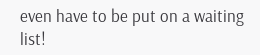even have to be put on a waiting list!